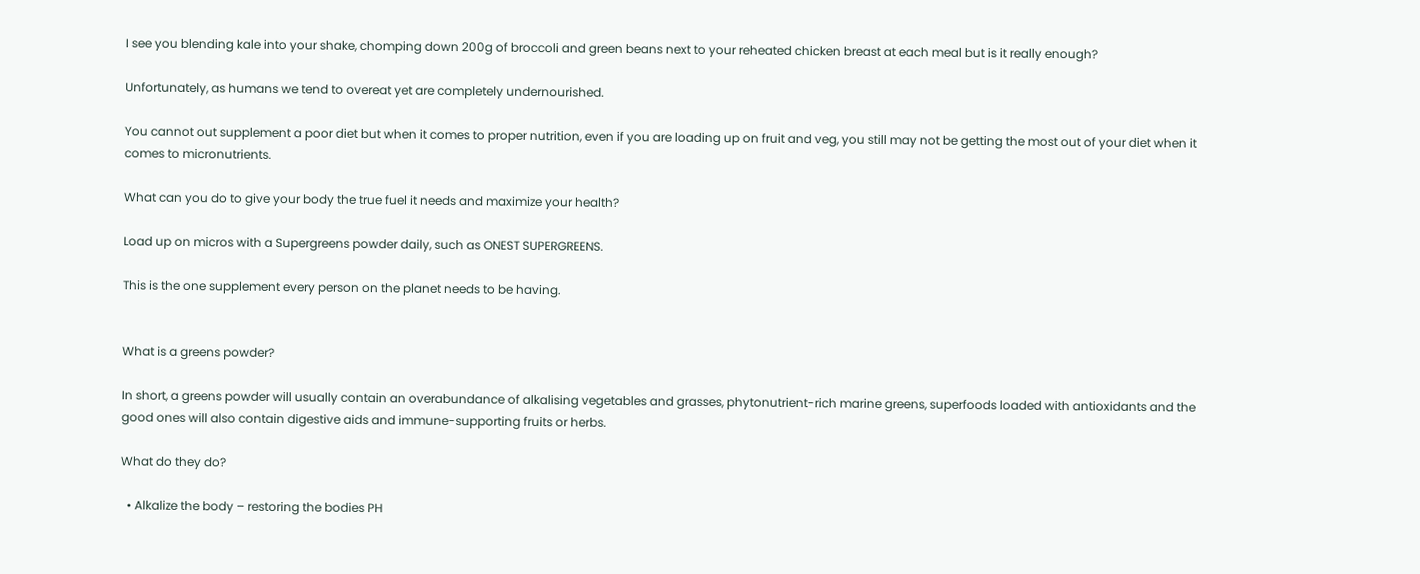I see you blending kale into your shake, chomping down 200g of broccoli and green beans next to your reheated chicken breast at each meal but is it really enough?

Unfortunately, as humans we tend to overeat yet are completely undernourished.

You cannot out supplement a poor diet but when it comes to proper nutrition, even if you are loading up on fruit and veg, you still may not be getting the most out of your diet when it comes to micronutrients.

What can you do to give your body the true fuel it needs and maximize your health?

Load up on micros with a Supergreens powder daily, such as ONEST SUPERGREENS.

This is the one supplement every person on the planet needs to be having.


What is a greens powder?

In short, a greens powder will usually contain an overabundance of alkalising vegetables and grasses, phytonutrient-rich marine greens, superfoods loaded with antioxidants and the good ones will also contain digestive aids and immune-supporting fruits or herbs.

What do they do?

  • Alkalize the body – restoring the bodies PH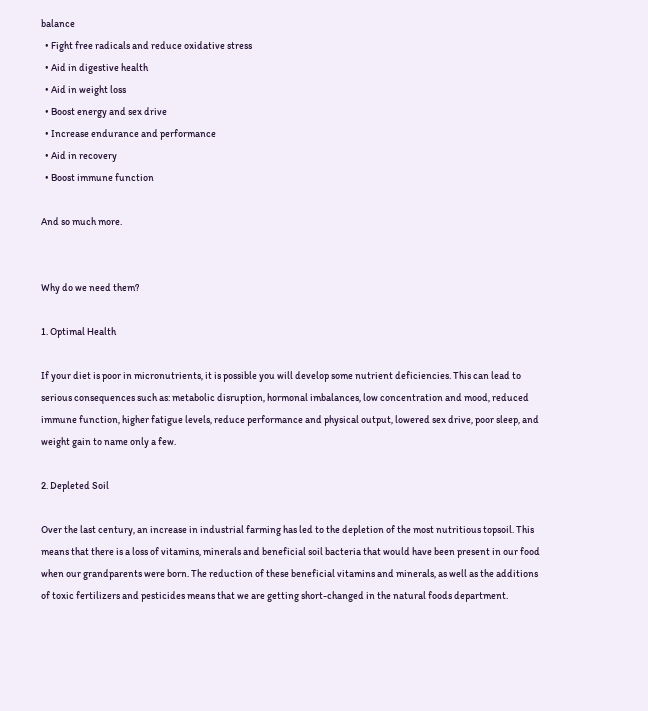balance
  • Fight free radicals and reduce oxidative stress
  • Aid in digestive health
  • Aid in weight loss
  • Boost energy and sex drive
  • Increase endurance and performance
  • Aid in recovery
  • Boost immune function

And so much more.


Why do we need them?

1. Optimal Health

If your diet is poor in micronutrients, it is possible you will develop some nutrient deficiencies. This can lead to serious consequences such as: metabolic disruption, hormonal imbalances, low concentration and mood, reduced immune function, higher fatigue levels, reduce performance and physical output, lowered sex drive, poor sleep, and weight gain to name only a few.

2. Depleted Soil

Over the last century, an increase in industrial farming has led to the depletion of the most nutritious topsoil. This means that there is a loss of vitamins, minerals and beneficial soil bacteria that would have been present in our food when our grandparents were born. The reduction of these beneficial vitamins and minerals, as well as the additions of toxic fertilizers and pesticides means that we are getting short-changed in the natural foods department.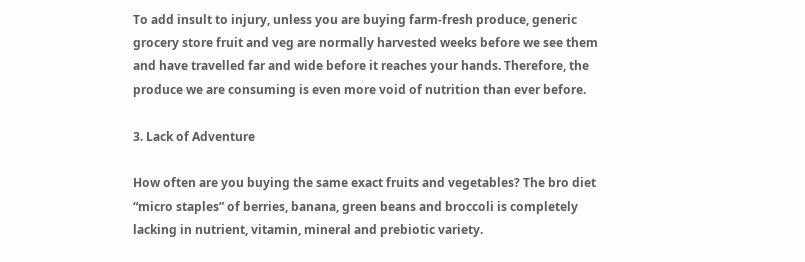To add insult to injury, unless you are buying farm-fresh produce, generic grocery store fruit and veg are normally harvested weeks before we see them and have travelled far and wide before it reaches your hands. Therefore, the produce we are consuming is even more void of nutrition than ever before.

3. Lack of Adventure

How often are you buying the same exact fruits and vegetables? The bro diet “micro staples” of berries, banana, green beans and broccoli is completely lacking in nutrient, vitamin, mineral and prebiotic variety.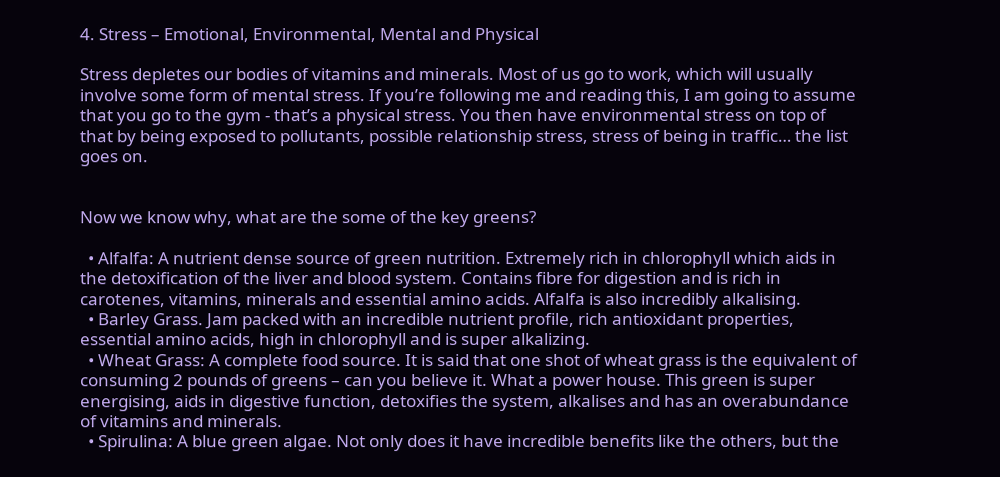4. Stress – Emotional, Environmental, Mental and Physical

Stress depletes our bodies of vitamins and minerals. Most of us go to work, which will usually involve some form of mental stress. If you’re following me and reading this, I am going to assume that you go to the gym - that’s a physical stress. You then have environmental stress on top of that by being exposed to pollutants, possible relationship stress, stress of being in traffic… the list goes on.


Now we know why, what are the some of the key greens?

  • Alfalfa: A nutrient dense source of green nutrition. Extremely rich in chlorophyll which aids in the detoxification of the liver and blood system. Contains fibre for digestion and is rich in carotenes, vitamins, minerals and essential amino acids. Alfalfa is also incredibly alkalising.
  • Barley Grass. Jam packed with an incredible nutrient profile, rich antioxidant properties, essential amino acids, high in chlorophyll and is super alkalizing.
  • Wheat Grass: A complete food source. It is said that one shot of wheat grass is the equivalent of consuming 2 pounds of greens – can you believe it. What a power house. This green is super energising, aids in digestive function, detoxifies the system, alkalises and has an overabundance of vitamins and minerals.
  • Spirulina: A blue green algae. Not only does it have incredible benefits like the others, but the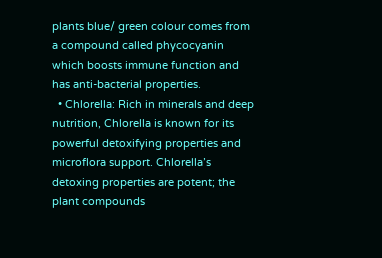plants blue/ green colour comes from a compound called phycocyanin which boosts immune function and has anti-bacterial properties.
  • Chlorella: Rich in minerals and deep nutrition, Chlorella is known for its powerful detoxifying properties and microflora support. Chlorella’s detoxing properties are potent; the plant compounds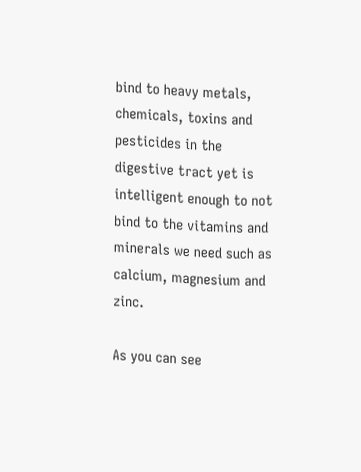bind to heavy metals, chemicals, toxins and pesticides in the digestive tract yet is intelligent enough to not bind to the vitamins and minerals we need such as calcium, magnesium and zinc.

As you can see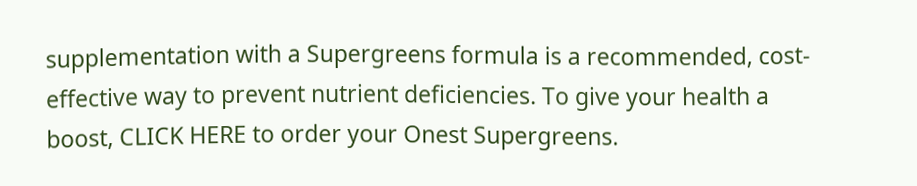supplementation with a Supergreens formula is a recommended, cost-effective way to prevent nutrient deficiencies. To give your health a boost, CLICK HERE to order your Onest Supergreens.